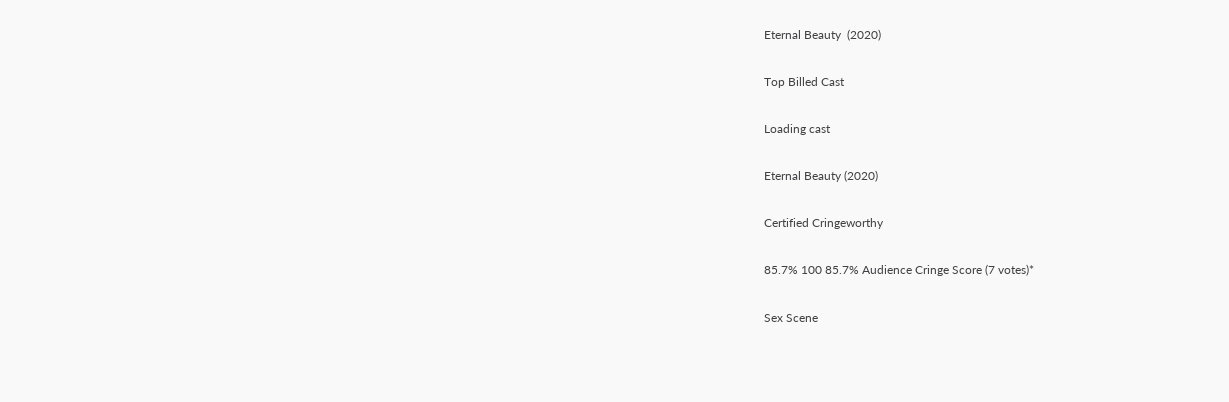Eternal Beauty  (2020)

Top Billed Cast

Loading cast

Eternal Beauty (2020)

Certified Cringeworthy

85.7% 100 85.7% Audience Cringe Score (7 votes)*

Sex Scene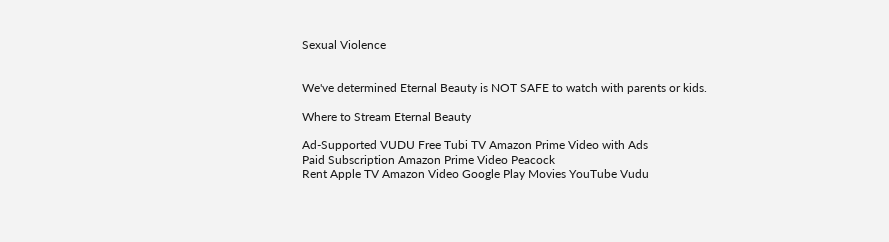Sexual Violence


We've determined Eternal Beauty is NOT SAFE to watch with parents or kids.

Where to Stream Eternal Beauty

Ad-Supported VUDU Free Tubi TV Amazon Prime Video with Ads
Paid Subscription Amazon Prime Video Peacock
Rent Apple TV Amazon Video Google Play Movies YouTube Vudu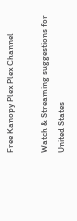Free Kanopy Plex Plex Channel

Watch & Streaming suggestions for United States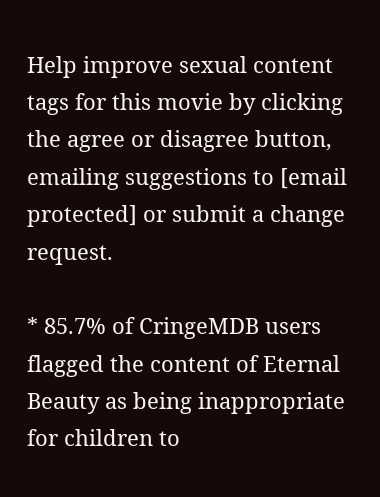Help improve sexual content tags for this movie by clicking the agree or disagree button, emailing suggestions to [email protected] or submit a change request.

* 85.7% of CringeMDB users flagged the content of Eternal Beauty as being inappropriate for children to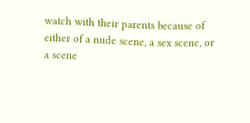watch with their parents because of either of a nude scene, a sex scene, or a scene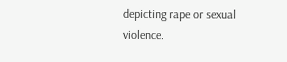depicting rape or sexual violence.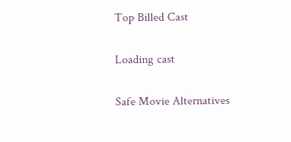Top Billed Cast

Loading cast

Safe Movie Alternatives